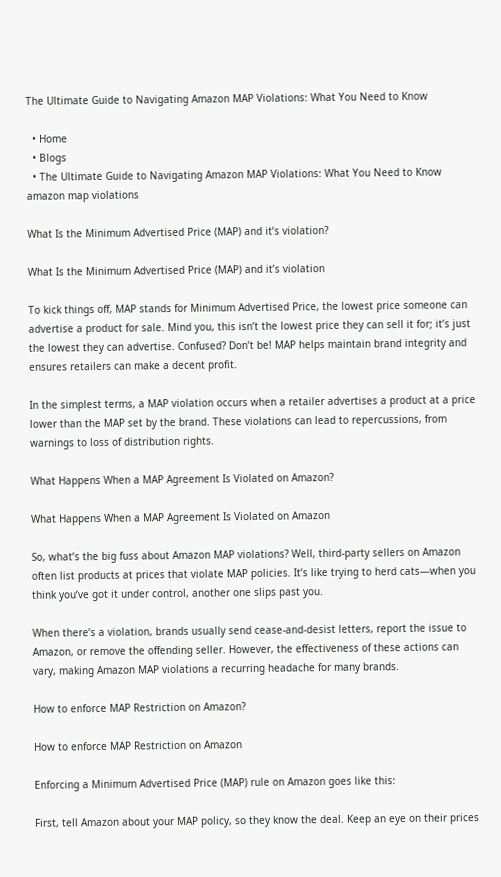The Ultimate Guide to Navigating Amazon MAP Violations: What You Need to Know

  • Home
  • Blogs
  • The Ultimate Guide to Navigating Amazon MAP Violations: What You Need to Know
amazon map violations

What Is the Minimum Advertised Price (MAP) and it’s violation?

What Is the Minimum Advertised Price (MAP) and it’s violation

To kick things off, MAP stands for Minimum Advertised Price, the lowest price someone can advertise a product for sale. Mind you, this isn’t the lowest price they can sell it for; it’s just the lowest they can advertise. Confused? Don’t be! MAP helps maintain brand integrity and ensures retailers can make a decent profit.

In the simplest terms, a MAP violation occurs when a retailer advertises a product at a price lower than the MAP set by the brand. These violations can lead to repercussions, from warnings to loss of distribution rights.

What Happens When a MAP Agreement Is Violated on Amazon?

What Happens When a MAP Agreement Is Violated on Amazon

So, what’s the big fuss about Amazon MAP violations? Well, third-party sellers on Amazon often list products at prices that violate MAP policies. It’s like trying to herd cats—when you think you’ve got it under control, another one slips past you.

When there’s a violation, brands usually send cease-and-desist letters, report the issue to Amazon, or remove the offending seller. However, the effectiveness of these actions can vary, making Amazon MAP violations a recurring headache for many brands.

How to enforce MAP Restriction on Amazon?

How to enforce MAP Restriction on Amazon

Enforcing a Minimum Advertised Price (MAP) rule on Amazon goes like this:

First, tell Amazon about your MAP policy, so they know the deal. Keep an eye on their prices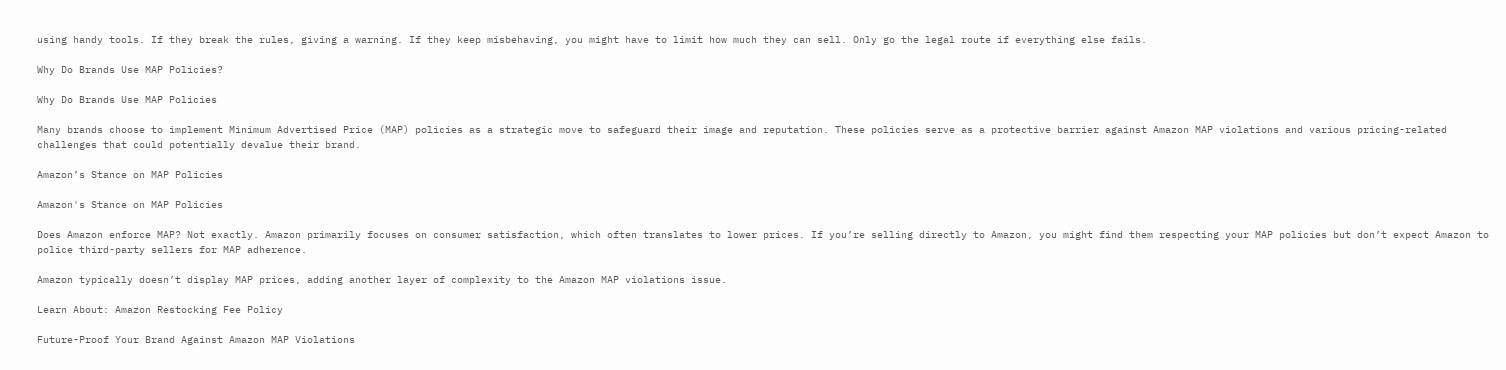using handy tools. If they break the rules, giving a warning. If they keep misbehaving, you might have to limit how much they can sell. Only go the legal route if everything else fails.

Why Do Brands Use MAP Policies?

Why Do Brands Use MAP Policies

Many brands choose to implement Minimum Advertised Price (MAP) policies as a strategic move to safeguard their image and reputation. These policies serve as a protective barrier against Amazon MAP violations and various pricing-related challenges that could potentially devalue their brand.

Amazon’s Stance on MAP Policies

Amazon's Stance on MAP Policies

Does Amazon enforce MAP? Not exactly. Amazon primarily focuses on consumer satisfaction, which often translates to lower prices. If you’re selling directly to Amazon, you might find them respecting your MAP policies but don’t expect Amazon to police third-party sellers for MAP adherence.

Amazon typically doesn’t display MAP prices, adding another layer of complexity to the Amazon MAP violations issue.

Learn About: Amazon Restocking Fee Policy

Future-Proof Your Brand Against Amazon MAP Violations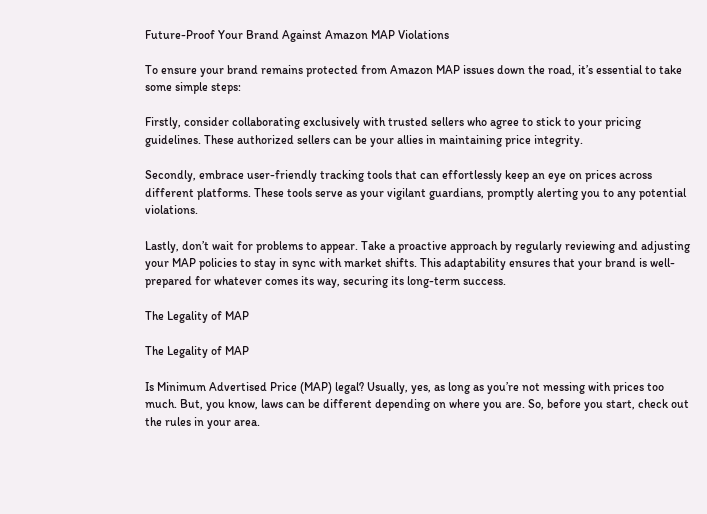Future-Proof Your Brand Against Amazon MAP Violations

To ensure your brand remains protected from Amazon MAP issues down the road, it’s essential to take some simple steps:

Firstly, consider collaborating exclusively with trusted sellers who agree to stick to your pricing guidelines. These authorized sellers can be your allies in maintaining price integrity.

Secondly, embrace user-friendly tracking tools that can effortlessly keep an eye on prices across different platforms. These tools serve as your vigilant guardians, promptly alerting you to any potential violations.

Lastly, don’t wait for problems to appear. Take a proactive approach by regularly reviewing and adjusting your MAP policies to stay in sync with market shifts. This adaptability ensures that your brand is well-prepared for whatever comes its way, securing its long-term success.

The Legality of MAP

The Legality of MAP

Is Minimum Advertised Price (MAP) legal? Usually, yes, as long as you’re not messing with prices too much. But, you know, laws can be different depending on where you are. So, before you start, check out the rules in your area.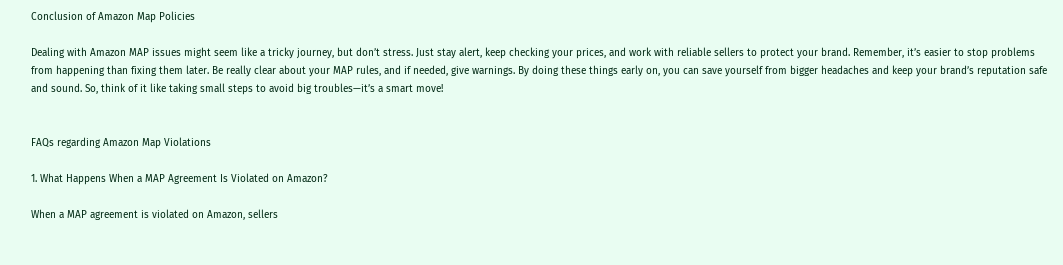Conclusion of Amazon Map Policies

Dealing with Amazon MAP issues might seem like a tricky journey, but don’t stress. Just stay alert, keep checking your prices, and work with reliable sellers to protect your brand. Remember, it’s easier to stop problems from happening than fixing them later. Be really clear about your MAP rules, and if needed, give warnings. By doing these things early on, you can save yourself from bigger headaches and keep your brand’s reputation safe and sound. So, think of it like taking small steps to avoid big troubles—it’s a smart move!


FAQs regarding Amazon Map Violations

1. What Happens When a MAP Agreement Is Violated on Amazon?

When a MAP agreement is violated on Amazon, sellers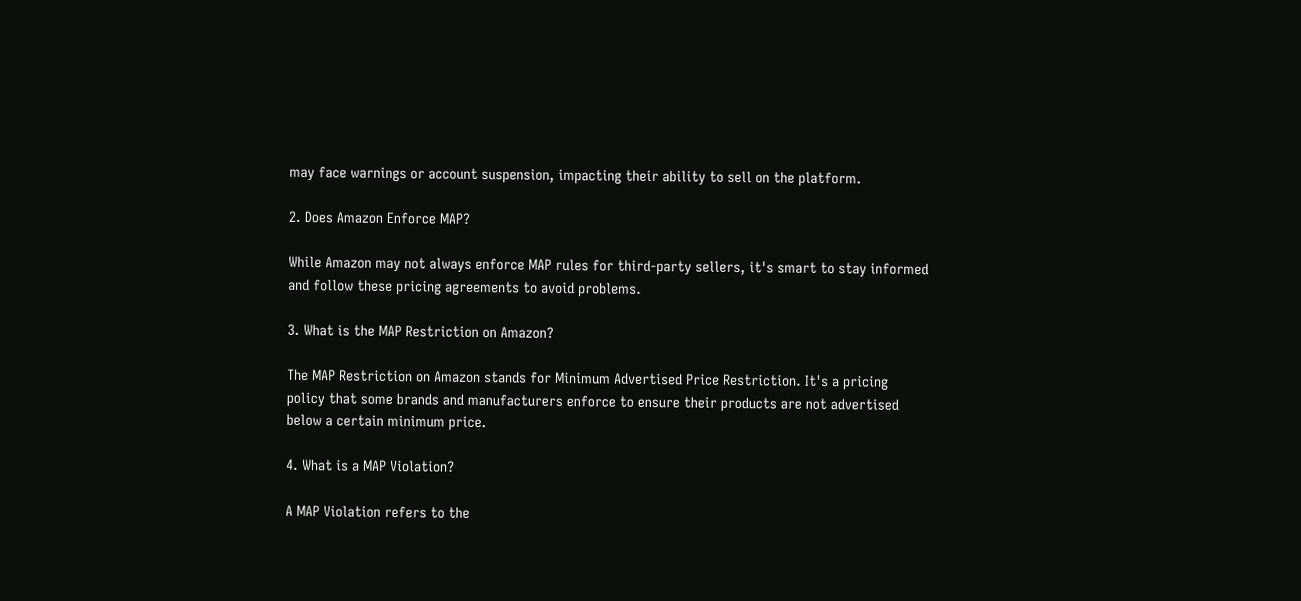may face warnings or account suspension, impacting their ability to sell on the platform.

2. Does Amazon Enforce MAP?

While Amazon may not always enforce MAP rules for third-party sellers, it's smart to stay informed and follow these pricing agreements to avoid problems.

3. What is the MAP Restriction on Amazon?

The MAP Restriction on Amazon stands for Minimum Advertised Price Restriction. It's a pricing policy that some brands and manufacturers enforce to ensure their products are not advertised below a certain minimum price.

4. What is a MAP Violation?

A MAP Violation refers to the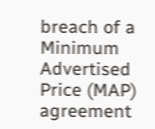breach of a Minimum Advertised Price (MAP) agreement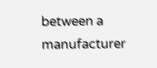between a manufacturer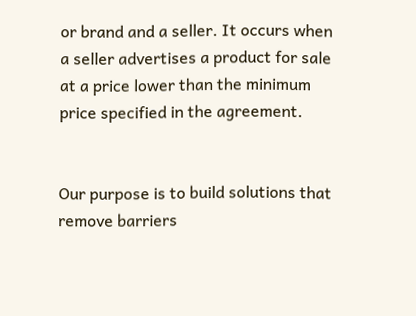or brand and a seller. It occurs when a seller advertises a product for sale at a price lower than the minimum price specified in the agreement.


Our purpose is to build solutions that remove barriers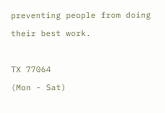preventing people from doing their best work.

TX 77064
(Mon - Sat)